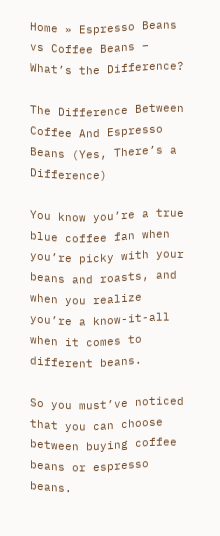Home » Espresso Beans vs Coffee Beans – What’s the Difference?

The Difference Between Coffee And Espresso Beans (Yes, There’s a Difference)

You know you’re a true blue coffee fan when you’re picky with your beans and roasts, and when you realize you’re a know-it-all when it comes to different beans.

So you must’ve noticed that you can choose between buying coffee beans or espresso beans.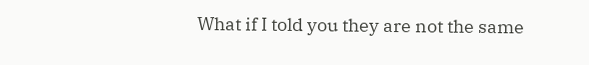What if I told you they are not the same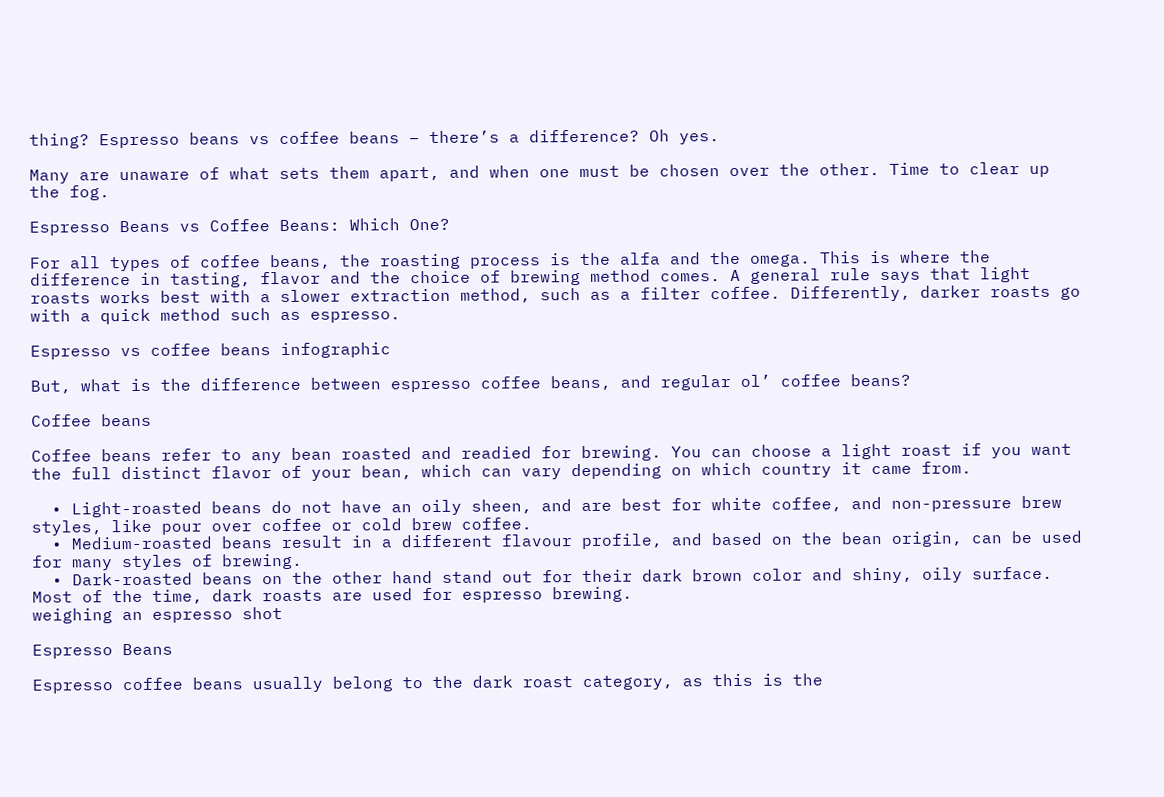thing? Espresso beans vs coffee beans – there’s a difference? Oh yes.

Many are unaware of what sets them apart, and when one must be chosen over the other. Time to clear up the fog.

Espresso Beans vs Coffee Beans: Which One?

For all types of coffee beans, the roasting process is the alfa and the omega. This is where the difference in tasting, flavor and the choice of brewing method comes. A general rule says that light roasts works best with a slower extraction method, such as a filter coffee. Differently, darker roasts go with a quick method such as espresso.

Espresso vs coffee beans infographic

But, what is the difference between espresso coffee beans, and regular ol’ coffee beans?

Coffee beans

Coffee beans refer to any bean roasted and readied for brewing. You can choose a light roast if you want the full distinct flavor of your bean, which can vary depending on which country it came from.

  • Light-roasted beans do not have an oily sheen, and are best for white coffee, and non-pressure brew styles, like pour over coffee or cold brew coffee.
  • Medium-roasted beans result in a different flavour profile, and based on the bean origin, can be used for many styles of brewing.
  • Dark-roasted beans on the other hand stand out for their dark brown color and shiny, oily surface. Most of the time, dark roasts are used for espresso brewing.
weighing an espresso shot

Espresso Beans

Espresso coffee beans usually belong to the dark roast category, as this is the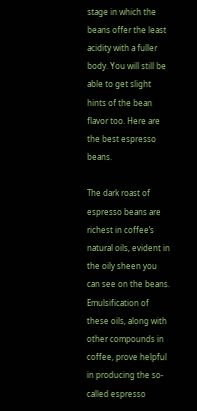stage in which the beans offer the least acidity with a fuller body. You will still be able to get slight hints of the bean flavor too. Here are the best espresso beans.

The dark roast of espresso beans are richest in coffee’s natural oils, evident in the oily sheen you can see on the beans. Emulsification of these oils, along with other compounds in coffee, prove helpful in producing the so-called espresso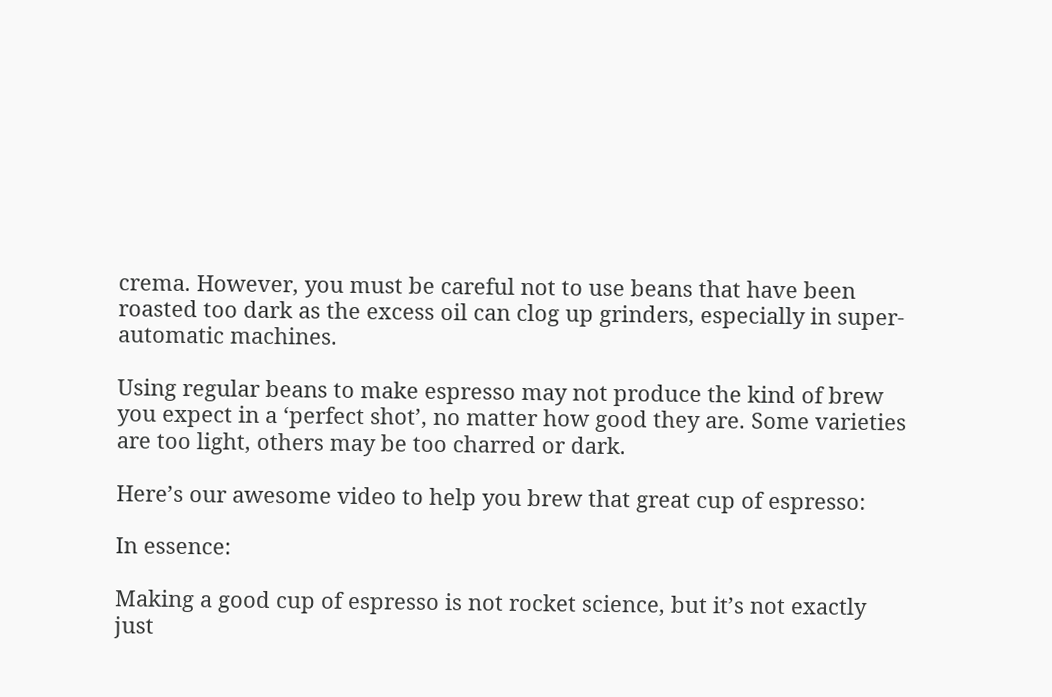crema. However, you must be careful not to use beans that have been roasted too dark as the excess oil can clog up grinders, especially in super-automatic machines.

Using regular beans to make espresso may not produce the kind of brew you expect in a ‘perfect shot’, no matter how good they are. Some varieties are too light, others may be too charred or dark.

Here’s our awesome video to help you brew that great cup of espresso:

In essence:

Making a good cup of espresso is not rocket science, but it’s not exactly just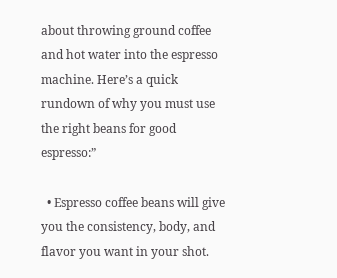about throwing ground coffee and hot water into the espresso machine. Here’s a quick rundown of why you must use the right beans for good espresso:”

  • Espresso coffee beans will give you the consistency, body, and flavor you want in your shot.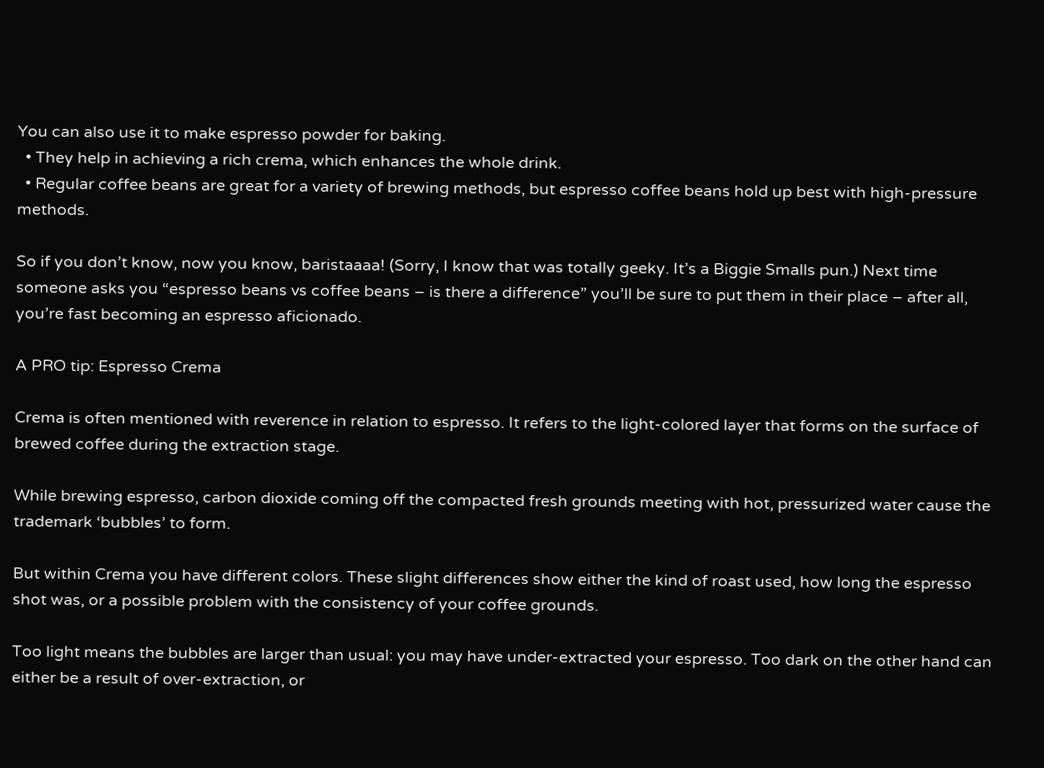You can also use it to make espresso powder for baking.
  • They help in achieving a rich crema, which enhances the whole drink.
  • Regular coffee beans are great for a variety of brewing methods, but espresso coffee beans hold up best with high-pressure methods.

So if you don’t know, now you know, baristaaaa! (Sorry, I know that was totally geeky. It’s a Biggie Smalls pun.) Next time someone asks you “espresso beans vs coffee beans – is there a difference” you’ll be sure to put them in their place – after all, you’re fast becoming an espresso aficionado.

A PRO tip: Espresso Crema

Crema is often mentioned with reverence in relation to espresso. It refers to the light-colored layer that forms on the surface of brewed coffee during the extraction stage.

While brewing espresso, carbon dioxide coming off the compacted fresh grounds meeting with hot, pressurized water cause the trademark ‘bubbles’ to form.

But within Crema you have different colors. These slight differences show either the kind of roast used, how long the espresso shot was, or a possible problem with the consistency of your coffee grounds.

Too light means the bubbles are larger than usual: you may have under-extracted your espresso. Too dark on the other hand can either be a result of over-extraction, or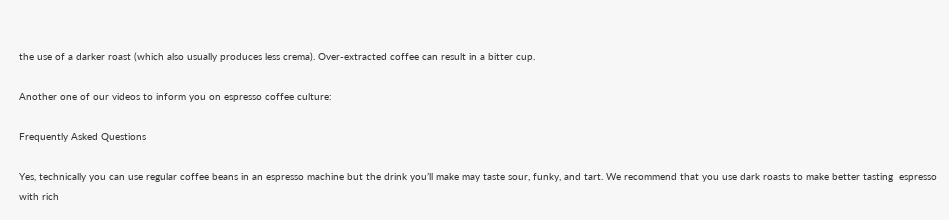the use of a darker roast (which also usually produces less crema). Over-extracted coffee can result in a bitter cup.

Another one of our videos to inform you on espresso coffee culture:

Frequently Asked Questions

Yes, technically you can use regular coffee beans in an espresso machine but the drink you’ll make may taste sour, funky, and tart. We recommend that you use dark roasts to make better tasting  espresso with rich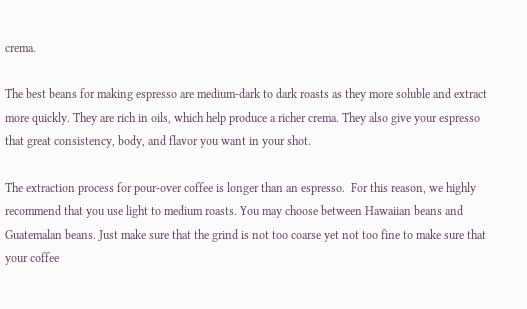crema.

The best beans for making espresso are medium-dark to dark roasts as they more soluble and extract more quickly. They are rich in oils, which help produce a richer crema. They also give your espresso that great consistency, body, and flavor you want in your shot.

The extraction process for pour-over coffee is longer than an espresso.  For this reason, we highly recommend that you use light to medium roasts. You may choose between Hawaiian beans and Guatemalan beans. Just make sure that the grind is not too coarse yet not too fine to make sure that your coffee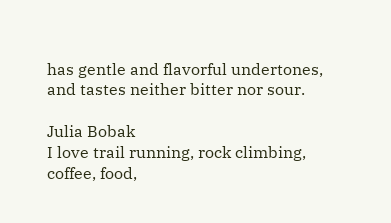has gentle and flavorful undertones, and tastes neither bitter nor sour.

Julia Bobak
I love trail running, rock climbing, coffee, food,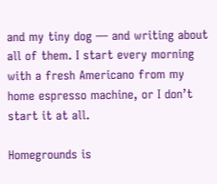and my tiny dog — and writing about all of them. I start every morning with a fresh Americano from my home espresso machine, or I don’t start it at all.

Homegrounds is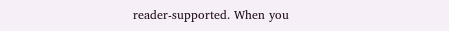reader-supported. When you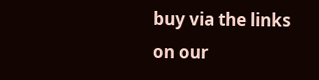buy via the links on our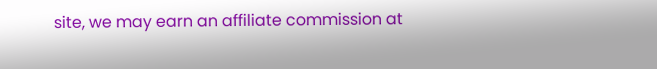site, we may earn an affiliate commission at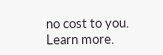no cost to you. Learn more.